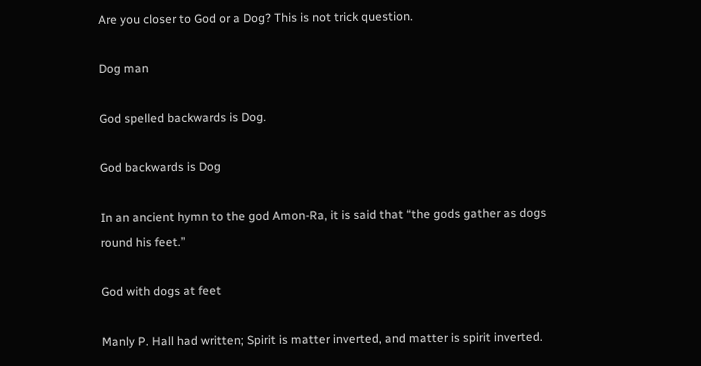Are you closer to God or a Dog? This is not trick question.

Dog man

God spelled backwards is Dog.

God backwards is Dog

In an ancient hymn to the god Amon-Ra, it is said that “the gods gather as dogs round his feet.”

God with dogs at feet

Manly P. Hall had written; Spirit is matter inverted, and matter is spirit inverted.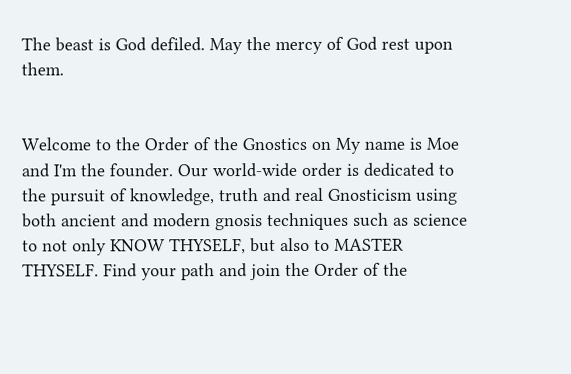The beast is God defiled. May the mercy of God rest upon them.


Welcome to the Order of the Gnostics on My name is Moe and I'm the founder. Our world-wide order is dedicated to the pursuit of knowledge, truth and real Gnosticism using both ancient and modern gnosis techniques such as science to not only KNOW THYSELF, but also to MASTER THYSELF. Find your path and join the Order of the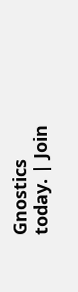Gnostics today. | Join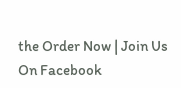the Order Now | Join Us On Facebook